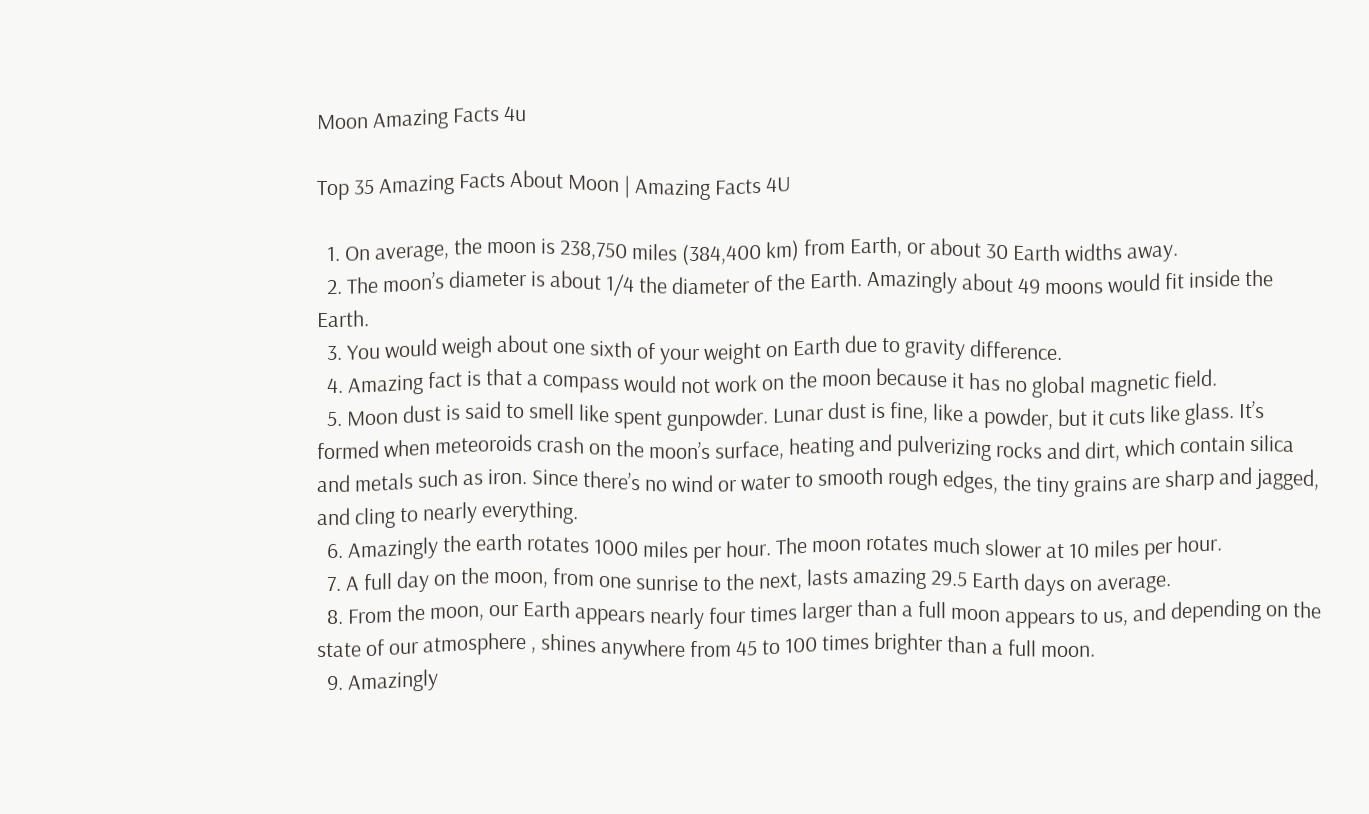Moon Amazing Facts 4u

Top 35 Amazing Facts About Moon | Amazing Facts 4U

  1. On average, the moon is 238,750 miles (384,400 km) from Earth, or about 30 Earth widths away.
  2. The moon’s diameter is about 1/4 the diameter of the Earth. Amazingly about 49 moons would fit inside the Earth.
  3. You would weigh about one sixth of your weight on Earth due to gravity difference.
  4. Amazing fact is that a compass would not work on the moon because it has no global magnetic field.
  5. Moon dust is said to smell like spent gunpowder. Lunar dust is fine, like a powder, but it cuts like glass. It’s formed when meteoroids crash on the moon’s surface, heating and pulverizing rocks and dirt, which contain silica and metals such as iron. Since there’s no wind or water to smooth rough edges, the tiny grains are sharp and jagged, and cling to nearly everything.
  6. Amazingly the earth rotates 1000 miles per hour. The moon rotates much slower at 10 miles per hour.
  7. A full day on the moon, from one sunrise to the next, lasts amazing 29.5 Earth days on average.
  8. From the moon, our Earth appears nearly four times larger than a full moon appears to us, and depending on the state of our atmosphere , shines anywhere from 45 to 100 times brighter than a full moon.
  9. Amazingly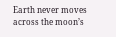Earth never moves across the moon’s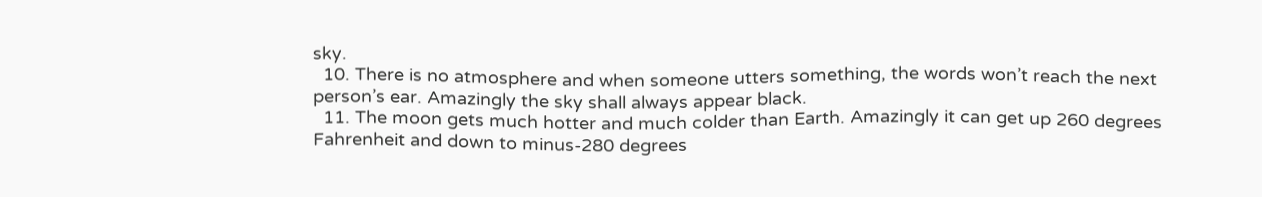sky.
  10. There is no atmosphere and when someone utters something, the words won’t reach the next person’s ear. Amazingly the sky shall always appear black.
  11. The moon gets much hotter and much colder than Earth. Amazingly it can get up 260 degrees Fahrenheit and down to minus-280 degrees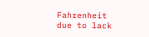Fahrenheit due to lack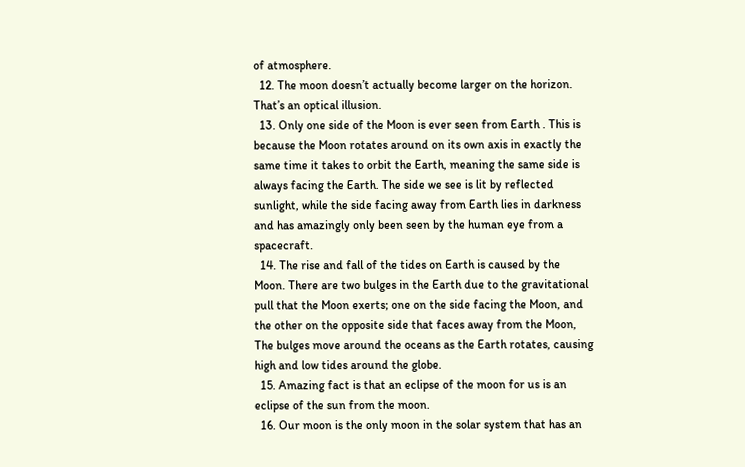of atmosphere.
  12. The moon doesn’t actually become larger on the horizon. That’s an optical illusion.
  13. Only one side of the Moon is ever seen from Earth . This is because the Moon rotates around on its own axis in exactly the same time it takes to orbit the Earth, meaning the same side is always facing the Earth. The side we see is lit by reflected sunlight, while the side facing away from Earth lies in darkness and has amazingly only been seen by the human eye from a spacecraft.
  14. The rise and fall of the tides on Earth is caused by the Moon. There are two bulges in the Earth due to the gravitational pull that the Moon exerts; one on the side facing the Moon, and the other on the opposite side that faces away from the Moon, The bulges move around the oceans as the Earth rotates, causing high and low tides around the globe.
  15. Amazing fact is that an eclipse of the moon for us is an eclipse of the sun from the moon.
  16. Our moon is the only moon in the solar system that has an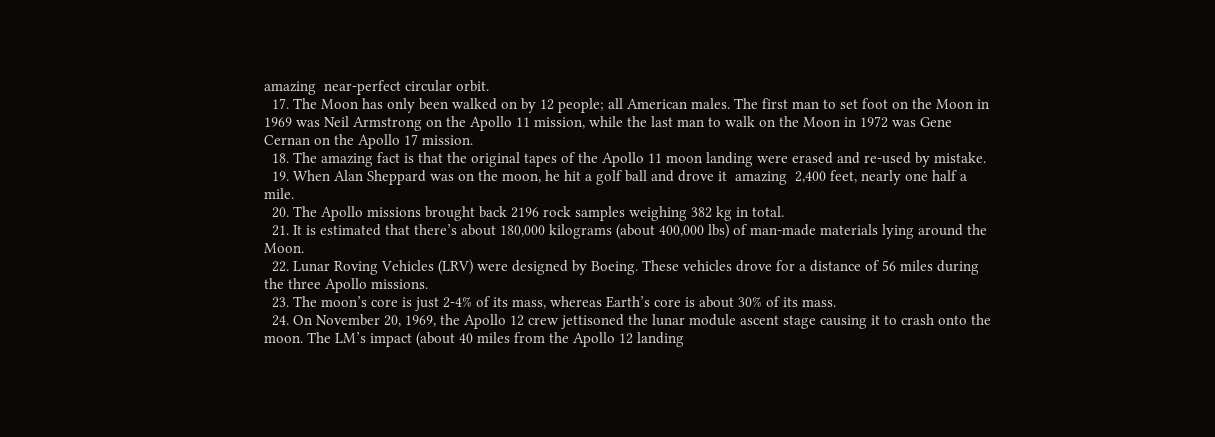amazing  near-perfect circular orbit.
  17. The Moon has only been walked on by 12 people; all American males. The first man to set foot on the Moon in 1969 was Neil Armstrong on the Apollo 11 mission, while the last man to walk on the Moon in 1972 was Gene Cernan on the Apollo 17 mission.
  18. The amazing fact is that the original tapes of the Apollo 11 moon landing were erased and re-used by mistake.
  19. When Alan Sheppard was on the moon, he hit a golf ball and drove it  amazing  2,400 feet, nearly one half a mile.
  20. The Apollo missions brought back 2196 rock samples weighing 382 kg in total.
  21. It is estimated that there’s about 180,000 kilograms (about 400,000 lbs) of man-made materials lying around the Moon.
  22. Lunar Roving Vehicles (LRV) were designed by Boeing. These vehicles drove for a distance of 56 miles during the three Apollo missions.
  23. The moon’s core is just 2-4% of its mass, whereas Earth’s core is about 30% of its mass.
  24. On November 20, 1969, the Apollo 12 crew jettisoned the lunar module ascent stage causing it to crash onto the moon. The LM’s impact (about 40 miles from the Apollo 12 landing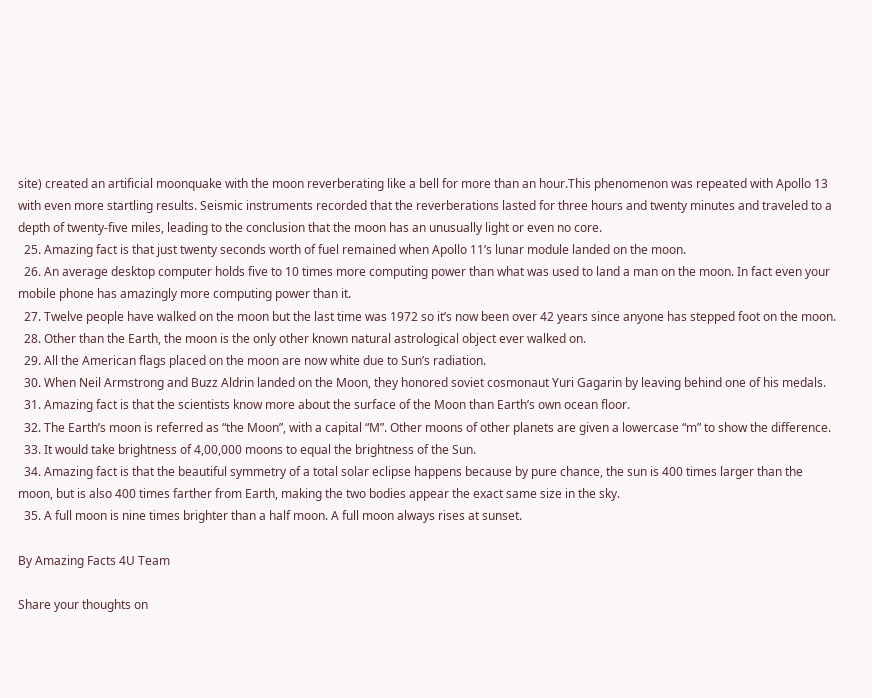site) created an artificial moonquake with the moon reverberating like a bell for more than an hour.This phenomenon was repeated with Apollo 13 with even more startling results. Seismic instruments recorded that the reverberations lasted for three hours and twenty minutes and traveled to a depth of twenty-five miles, leading to the conclusion that the moon has an unusually light or even no core.
  25. Amazing fact is that just twenty seconds worth of fuel remained when Apollo 11’s lunar module landed on the moon.
  26. An average desktop computer holds five to 10 times more computing power than what was used to land a man on the moon. In fact even your mobile phone has amazingly more computing power than it.
  27. Twelve people have walked on the moon but the last time was 1972 so it’s now been over 42 years since anyone has stepped foot on the moon.
  28. Other than the Earth, the moon is the only other known natural astrological object ever walked on.
  29. All the American flags placed on the moon are now white due to Sun’s radiation.
  30. When Neil Armstrong and Buzz Aldrin landed on the Moon, they honored soviet cosmonaut Yuri Gagarin by leaving behind one of his medals.
  31. Amazing fact is that the scientists know more about the surface of the Moon than Earth’s own ocean floor.
  32. The Earth’s moon is referred as “the Moon”, with a capital “M”. Other moons of other planets are given a lowercase “m” to show the difference.
  33. It would take brightness of 4,00,000 moons to equal the brightness of the Sun.
  34. Amazing fact is that the beautiful symmetry of a total solar eclipse happens because by pure chance, the sun is 400 times larger than the moon, but is also 400 times farther from Earth, making the two bodies appear the exact same size in the sky.
  35. A full moon is nine times brighter than a half moon. A full moon always rises at sunset.

By Amazing Facts 4U Team

Share your thoughts on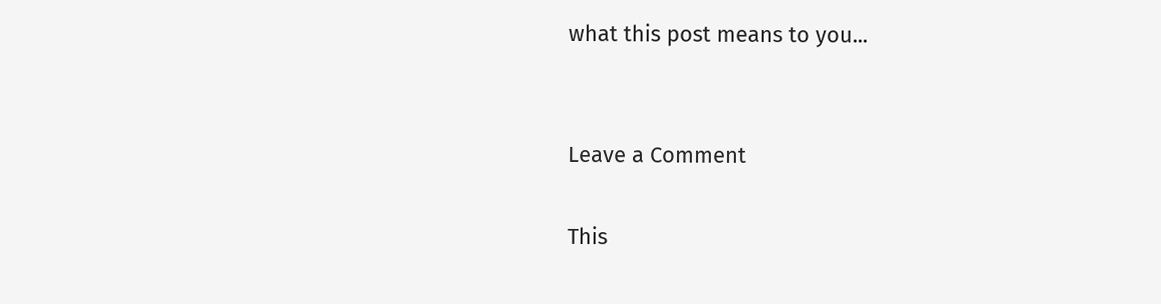what this post means to you...


Leave a Comment

This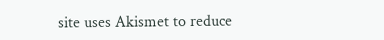site uses Akismet to reduce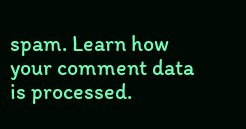spam. Learn how your comment data is processed.